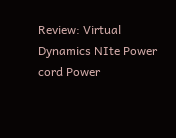Review: Virtual Dynamics NIte Power cord Power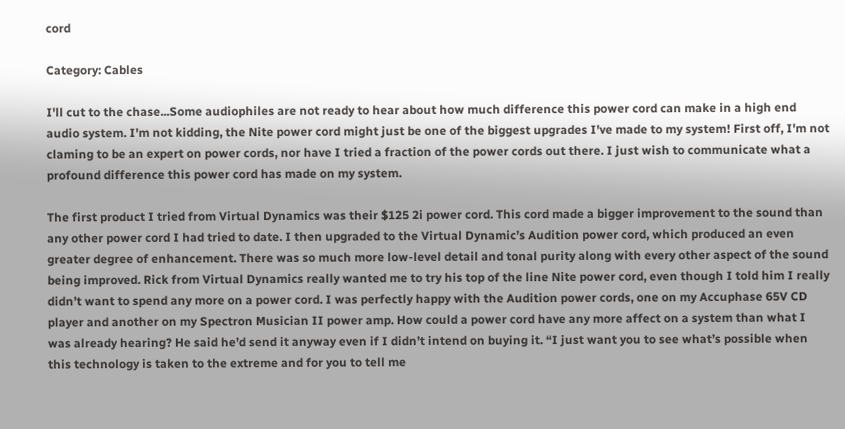cord

Category: Cables

I'll cut to the chase...Some audiophiles are not ready to hear about how much difference this power cord can make in a high end audio system. I'm not kidding, the Nite power cord might just be one of the biggest upgrades I've made to my system! First off, I'm not claming to be an expert on power cords, nor have I tried a fraction of the power cords out there. I just wish to communicate what a profound difference this power cord has made on my system.

The first product I tried from Virtual Dynamics was their $125 2i power cord. This cord made a bigger improvement to the sound than any other power cord I had tried to date. I then upgraded to the Virtual Dynamic’s Audition power cord, which produced an even greater degree of enhancement. There was so much more low-level detail and tonal purity along with every other aspect of the sound being improved. Rick from Virtual Dynamics really wanted me to try his top of the line Nite power cord, even though I told him I really didn’t want to spend any more on a power cord. I was perfectly happy with the Audition power cords, one on my Accuphase 65V CD player and another on my Spectron Musician II power amp. How could a power cord have any more affect on a system than what I was already hearing? He said he’d send it anyway even if I didn’t intend on buying it. “I just want you to see what’s possible when this technology is taken to the extreme and for you to tell me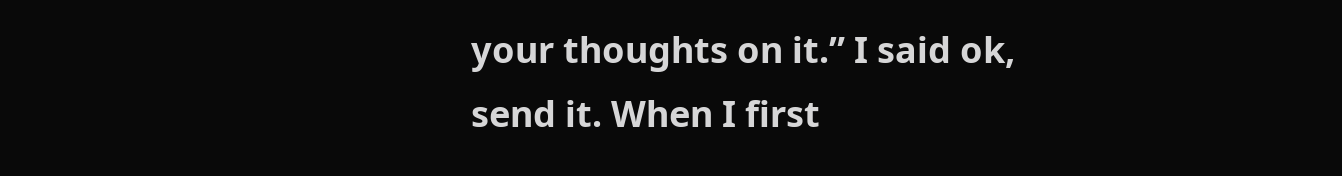your thoughts on it.” I said ok, send it. When I first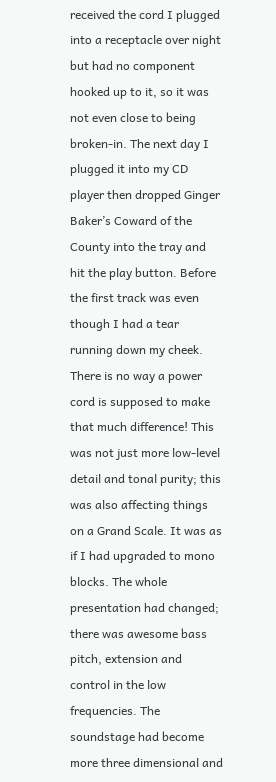received the cord I plugged into a receptacle over night but had no component hooked up to it, so it was not even close to being broken-in. The next day I plugged it into my CD player then dropped Ginger Baker’s Coward of the County into the tray and hit the play button. Before the first track was even though I had a tear running down my cheek. There is no way a power cord is supposed to make that much difference! This was not just more low-level detail and tonal purity; this was also affecting things on a Grand Scale. It was as if I had upgraded to mono blocks. The whole presentation had changed; there was awesome bass pitch, extension and control in the low frequencies. The soundstage had become more three dimensional and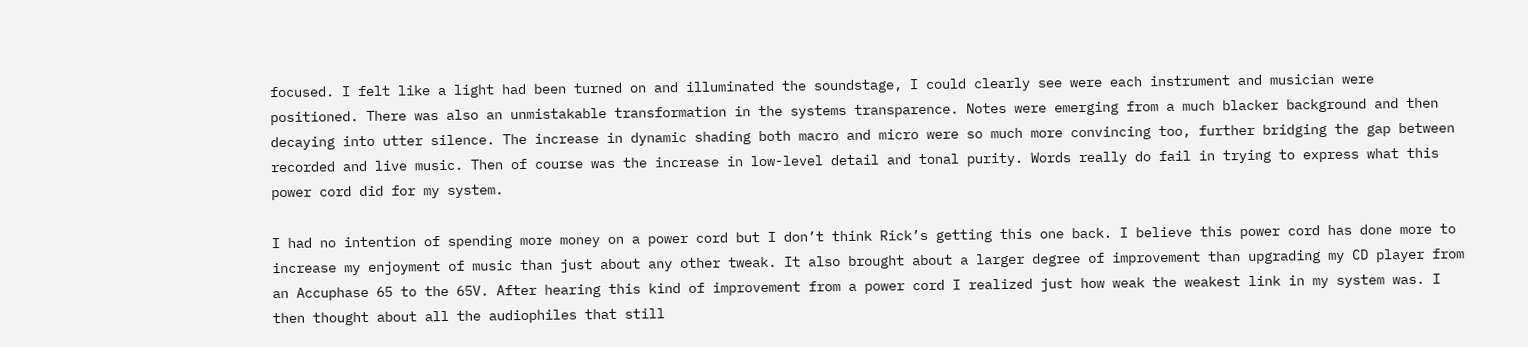focused. I felt like a light had been turned on and illuminated the soundstage, I could clearly see were each instrument and musician were positioned. There was also an unmistakable transformation in the systems transparence. Notes were emerging from a much blacker background and then decaying into utter silence. The increase in dynamic shading both macro and micro were so much more convincing too, further bridging the gap between recorded and live music. Then of course was the increase in low-level detail and tonal purity. Words really do fail in trying to express what this power cord did for my system.

I had no intention of spending more money on a power cord but I don’t think Rick’s getting this one back. I believe this power cord has done more to increase my enjoyment of music than just about any other tweak. It also brought about a larger degree of improvement than upgrading my CD player from an Accuphase 65 to the 65V. After hearing this kind of improvement from a power cord I realized just how weak the weakest link in my system was. I then thought about all the audiophiles that still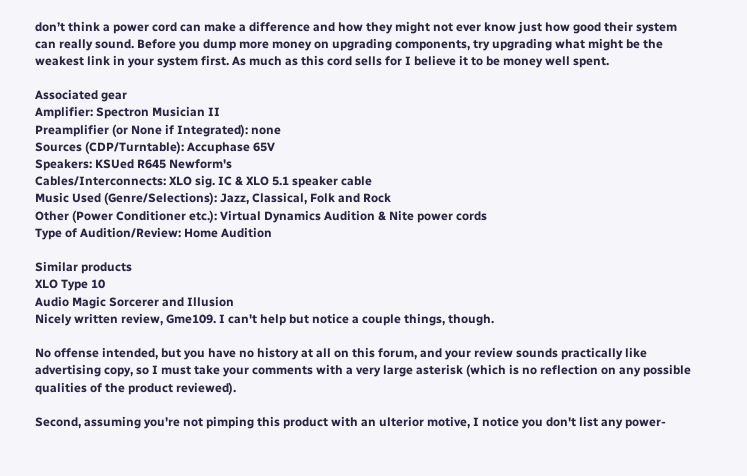don’t think a power cord can make a difference and how they might not ever know just how good their system can really sound. Before you dump more money on upgrading components, try upgrading what might be the weakest link in your system first. As much as this cord sells for I believe it to be money well spent.

Associated gear
Amplifier: Spectron Musician II
Preamplifier (or None if Integrated): none
Sources (CDP/Turntable): Accuphase 65V
Speakers: KSUed R645 Newform's
Cables/Interconnects: XLO sig. IC & XLO 5.1 speaker cable
Music Used (Genre/Selections): Jazz, Classical, Folk and Rock
Other (Power Conditioner etc.): Virtual Dynamics Audition & Nite power cords
Type of Audition/Review: Home Audition

Similar products
XLO Type 10
Audio Magic Sorcerer and Illusion
Nicely written review, Gme109. I can't help but notice a couple things, though.

No offense intended, but you have no history at all on this forum, and your review sounds practically like advertising copy, so I must take your comments with a very large asterisk (which is no reflection on any possible qualities of the product reviewed).

Second, assuming you're not pimping this product with an ulterior motive, I notice you don't list any power-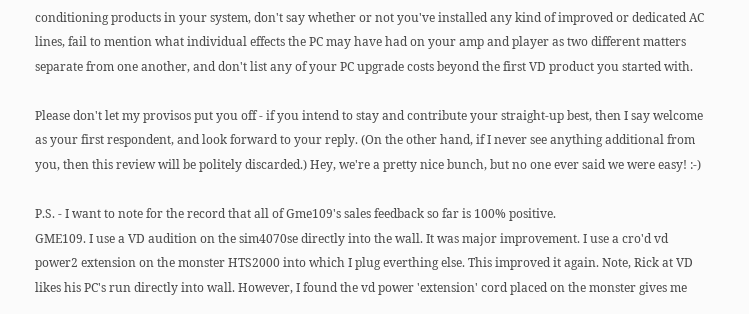conditioning products in your system, don't say whether or not you've installed any kind of improved or dedicated AC lines, fail to mention what individual effects the PC may have had on your amp and player as two different matters separate from one another, and don't list any of your PC upgrade costs beyond the first VD product you started with.

Please don't let my provisos put you off - if you intend to stay and contribute your straight-up best, then I say welcome as your first respondent, and look forward to your reply. (On the other hand, if I never see anything additional from you, then this review will be politely discarded.) Hey, we're a pretty nice bunch, but no one ever said we were easy! :-)

P.S. - I want to note for the record that all of Gme109's sales feedback so far is 100% positive.
GME109. I use a VD audition on the sim4070se directly into the wall. It was major improvement. I use a cro'd vd power2 extension on the monster HTS2000 into which I plug everthing else. This improved it again. Note, Rick at VD likes his PC's run directly into wall. However, I found the vd power 'extension' cord placed on the monster gives me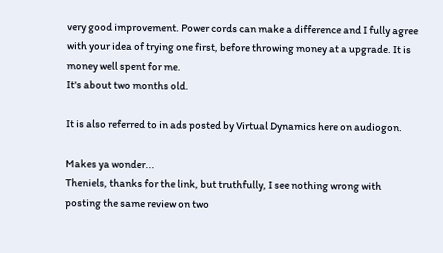very good improvement. Power cords can make a difference and I fully agree with your idea of trying one first, before throwing money at a upgrade. It is money well spent for me.
It's about two months old.

It is also referred to in ads posted by Virtual Dynamics here on audiogon.

Makes ya wonder...
Theniels, thanks for the link, but truthfully, I see nothing wrong with posting the same review on two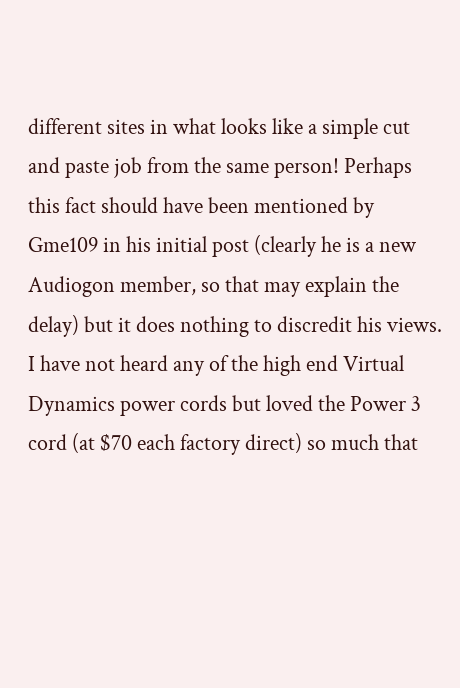different sites in what looks like a simple cut and paste job from the same person! Perhaps this fact should have been mentioned by Gme109 in his initial post (clearly he is a new Audiogon member, so that may explain the delay) but it does nothing to discredit his views. I have not heard any of the high end Virtual Dynamics power cords but loved the Power 3 cord (at $70 each factory direct) so much that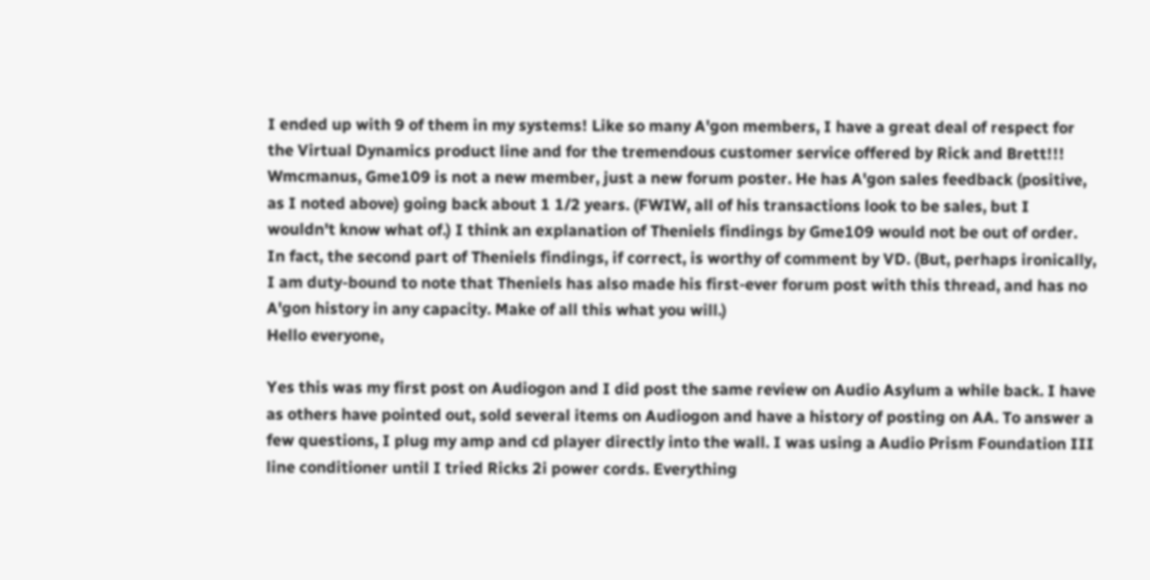I ended up with 9 of them in my systems! Like so many A'gon members, I have a great deal of respect for the Virtual Dynamics product line and for the tremendous customer service offered by Rick and Brett!!!
Wmcmanus, Gme109 is not a new member, just a new forum poster. He has A'gon sales feedback (positive, as I noted above) going back about 1 1/2 years. (FWIW, all of his transactions look to be sales, but I wouldn't know what of.) I think an explanation of Theniels findings by Gme109 would not be out of order. In fact, the second part of Theniels findings, if correct, is worthy of comment by VD. (But, perhaps ironically, I am duty-bound to note that Theniels has also made his first-ever forum post with this thread, and has no A'gon history in any capacity. Make of all this what you will.)
Hello everyone,

Yes this was my first post on Audiogon and I did post the same review on Audio Asylum a while back. I have as others have pointed out, sold several items on Audiogon and have a history of posting on AA. To answer a few questions, I plug my amp and cd player directly into the wall. I was using a Audio Prism Foundation III line conditioner until I tried Ricks 2i power cords. Everything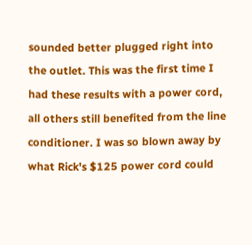sounded better plugged right into the outlet. This was the first time I had these results with a power cord, all others still benefited from the line conditioner. I was so blown away by what Rick's $125 power cord could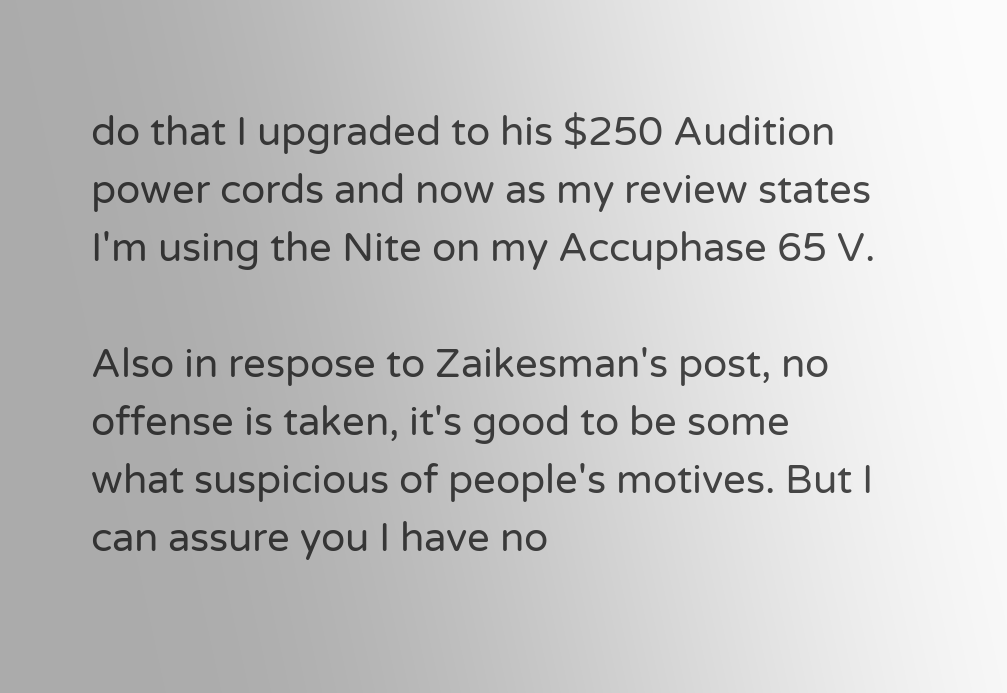do that I upgraded to his $250 Audition power cords and now as my review states I'm using the Nite on my Accuphase 65 V.

Also in respose to Zaikesman's post, no offense is taken, it's good to be some what suspicious of people's motives. But I can assure you I have no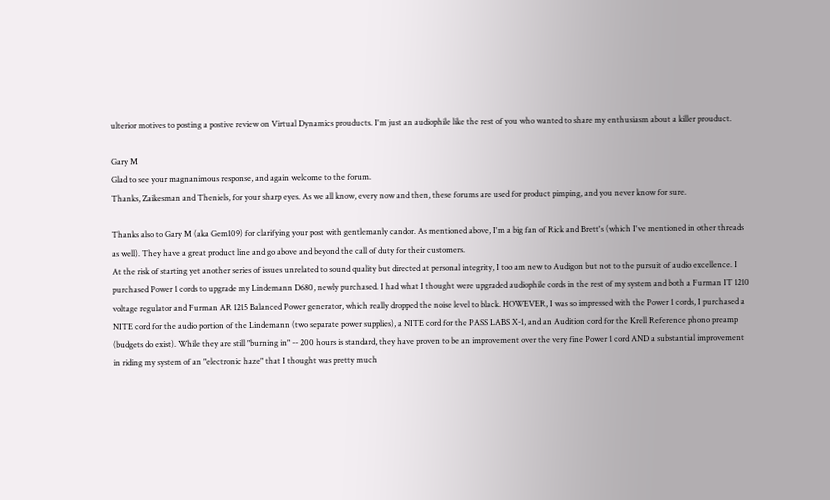ulterior motives to posting a postive review on Virtual Dynamics prouducts. I'm just an audiophile like the rest of you who wanted to share my enthusiasm about a killer prouduct.

Gary M
Glad to see your magnanimous response, and again welcome to the forum.
Thanks, Zaikesman and Theniels, for your sharp eyes. As we all know, every now and then, these forums are used for product pimping, and you never know for sure.

Thanks also to Gary M (aka Gem109) for clarifying your post with gentlemanly candor. As mentioned above, I'm a big fan of Rick and Brett's (which I've mentioned in other threads as well). They have a great product line and go above and beyond the call of duty for their customers.
At the risk of starting yet another series of issues unrelated to sound quality but directed at personal integrity, I too am new to Audigon but not to the pursuit of audio excellence. I purchased Power 1 cords to upgrade my Lindemann D680, newly purchased. I had what I thought were upgraded audiophile cords in the rest of my system and both a Furman IT 1210 voltage regulator and Furman AR 1215 Balanced Power generator, which really dropped the noise level to black. HOWEVER, I was so impressed with the Power 1 cords, I purchased a NITE cord for the audio portion of the Lindemann (two separate power supplies), a NITE cord for the PASS LABS X-1, and an Audition cord for the Krell Reference phono preamp (budgets do exist). While they are still "burning in" -- 200 hours is standard, they have proven to be an improvement over the very fine Power 1 cord AND a substantial improvement in riding my system of an "electronic haze" that I thought was pretty much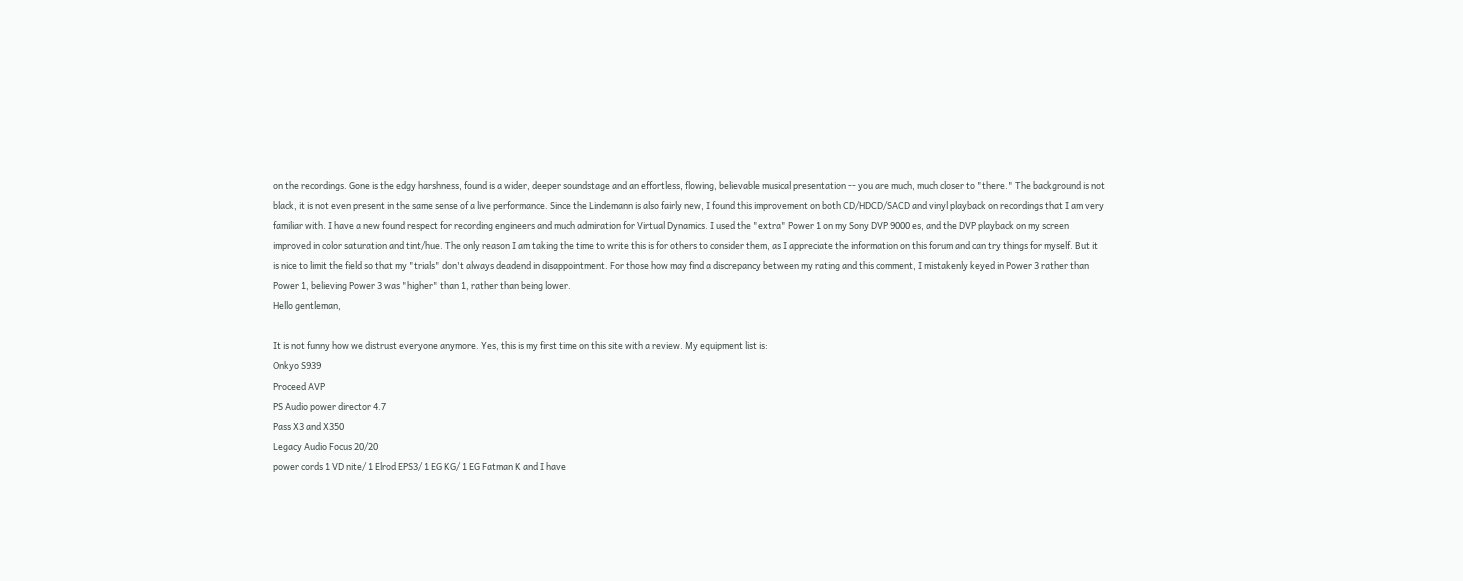on the recordings. Gone is the edgy harshness, found is a wider, deeper soundstage and an effortless, flowing, believable musical presentation -- you are much, much closer to "there." The background is not black, it is not even present in the same sense of a live performance. Since the Lindemann is also fairly new, I found this improvement on both CD/HDCD/SACD and vinyl playback on recordings that I am very familiar with. I have a new found respect for recording engineers and much admiration for Virtual Dynamics. I used the "extra" Power 1 on my Sony DVP 9000 es, and the DVP playback on my screen improved in color saturation and tint/hue. The only reason I am taking the time to write this is for others to consider them, as I appreciate the information on this forum and can try things for myself. But it is nice to limit the field so that my "trials" don't always deadend in disappointment. For those how may find a discrepancy between my rating and this comment, I mistakenly keyed in Power 3 rather than Power 1, believing Power 3 was "higher" than 1, rather than being lower.
Hello gentleman,

It is not funny how we distrust everyone anymore. Yes, this is my first time on this site with a review. My equipment list is:
Onkyo S939
Proceed AVP
PS Audio power director 4.7
Pass X3 and X350
Legacy Audio Focus 20/20
power cords 1 VD nite/ 1 Elrod EPS3/ 1 EG KG/ 1 EG Fatman K and I have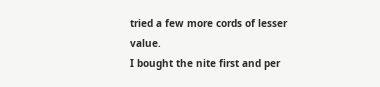tried a few more cords of lesser value.
I bought the nite first and per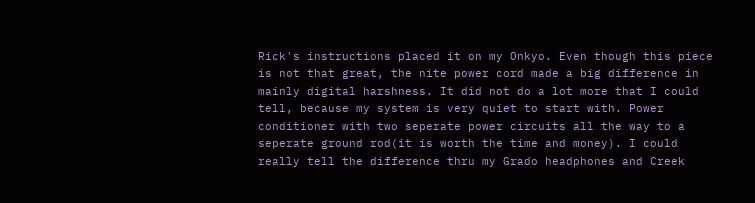Rick's instructions placed it on my Onkyo. Even though this piece is not that great, the nite power cord made a big difference in mainly digital harshness. It did not do a lot more that I could tell, because my system is very quiet to start with. Power conditioner with two seperate power circuits all the way to a seperate ground rod(it is worth the time and money). I could really tell the difference thru my Grado headphones and Creek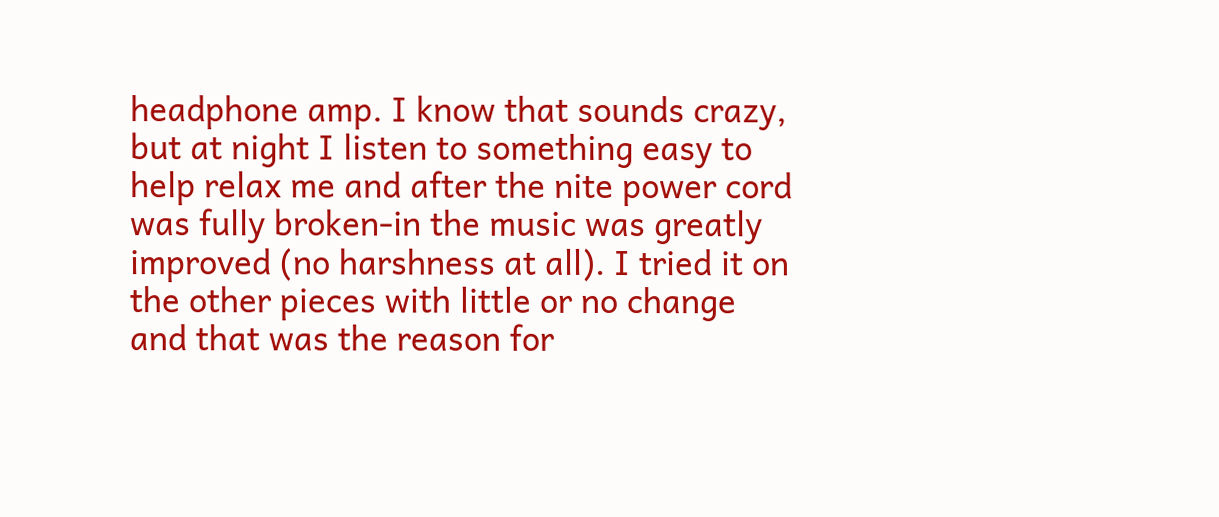headphone amp. I know that sounds crazy, but at night I listen to something easy to help relax me and after the nite power cord was fully broken-in the music was greatly improved (no harshness at all). I tried it on the other pieces with little or no change and that was the reason for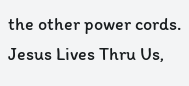the other power cords.
Jesus Lives Thru Us,